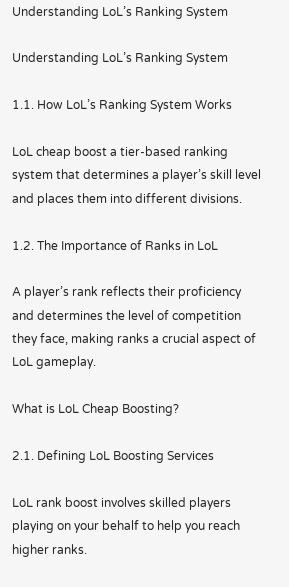Understanding LoL’s Ranking System

Understanding LoL’s Ranking System

1.1. How LoL’s Ranking System Works

LoL cheap boost a tier-based ranking system that determines a player’s skill level and places them into different divisions.

1.2. The Importance of Ranks in LoL

A player’s rank reflects their proficiency and determines the level of competition they face, making ranks a crucial aspect of LoL gameplay.

What is LoL Cheap Boosting?

2.1. Defining LoL Boosting Services

LoL rank boost involves skilled players playing on your behalf to help you reach higher ranks.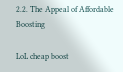2.2. The Appeal of Affordable Boosting

LoL cheap boost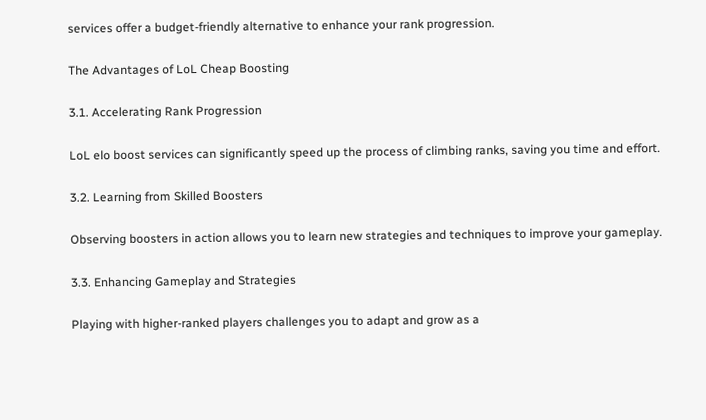services offer a budget-friendly alternative to enhance your rank progression.

The Advantages of LoL Cheap Boosting

3.1. Accelerating Rank Progression

LoL elo boost services can significantly speed up the process of climbing ranks, saving you time and effort.

3.2. Learning from Skilled Boosters

Observing boosters in action allows you to learn new strategies and techniques to improve your gameplay.

3.3. Enhancing Gameplay and Strategies

Playing with higher-ranked players challenges you to adapt and grow as a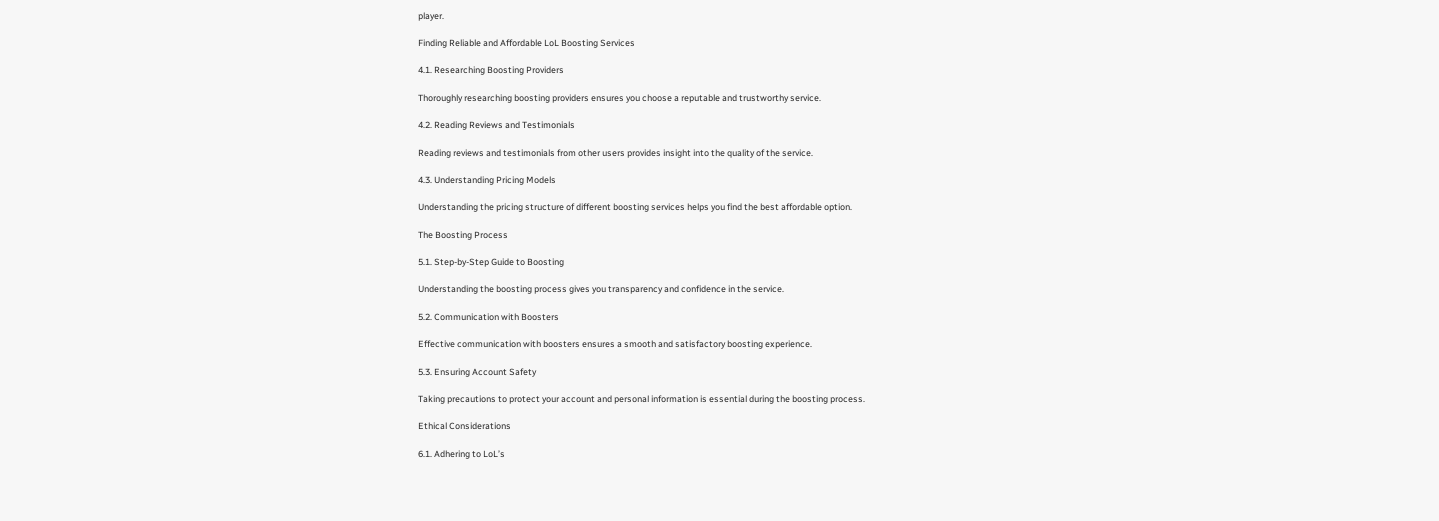player.

Finding Reliable and Affordable LoL Boosting Services

4.1. Researching Boosting Providers

Thoroughly researching boosting providers ensures you choose a reputable and trustworthy service.

4.2. Reading Reviews and Testimonials

Reading reviews and testimonials from other users provides insight into the quality of the service.

4.3. Understanding Pricing Models

Understanding the pricing structure of different boosting services helps you find the best affordable option.

The Boosting Process

5.1. Step-by-Step Guide to Boosting

Understanding the boosting process gives you transparency and confidence in the service.

5.2. Communication with Boosters

Effective communication with boosters ensures a smooth and satisfactory boosting experience.

5.3. Ensuring Account Safety

Taking precautions to protect your account and personal information is essential during the boosting process.

Ethical Considerations

6.1. Adhering to LoL’s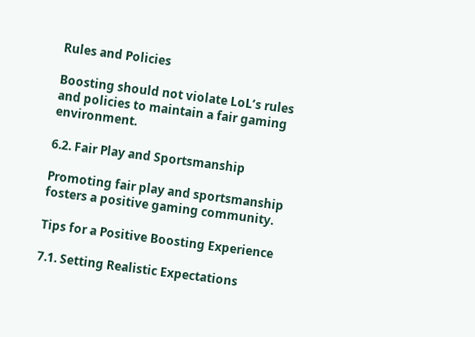Rules and Policies

Boosting should not violate LoL’s rules and policies to maintain a fair gaming environment.

6.2. Fair Play and Sportsmanship

Promoting fair play and sportsmanship fosters a positive gaming community.

Tips for a Positive Boosting Experience

7.1. Setting Realistic Expectations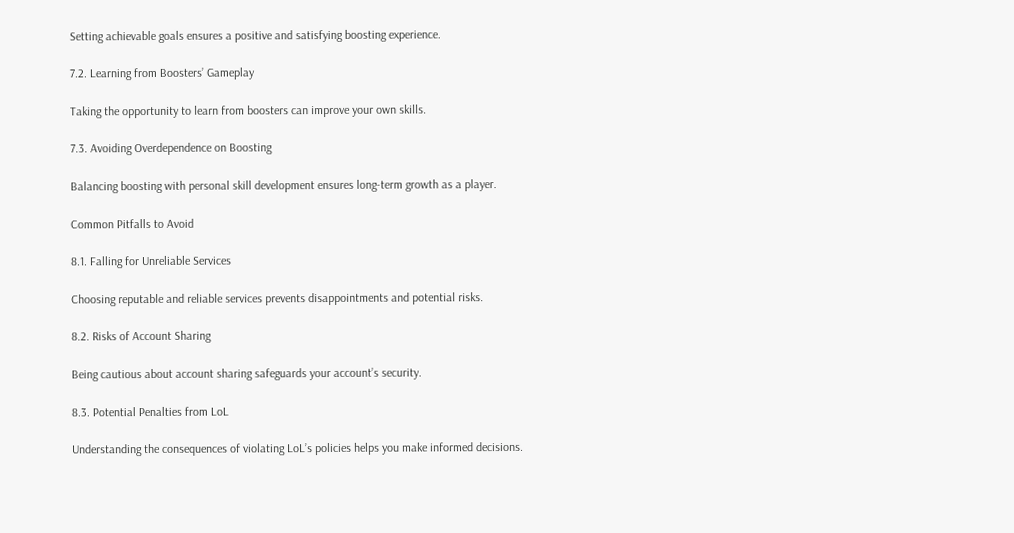Setting achievable goals ensures a positive and satisfying boosting experience.

7.2. Learning from Boosters’ Gameplay

Taking the opportunity to learn from boosters can improve your own skills.

7.3. Avoiding Overdependence on Boosting

Balancing boosting with personal skill development ensures long-term growth as a player.

Common Pitfalls to Avoid

8.1. Falling for Unreliable Services

Choosing reputable and reliable services prevents disappointments and potential risks.

8.2. Risks of Account Sharing

Being cautious about account sharing safeguards your account’s security.

8.3. Potential Penalties from LoL

Understanding the consequences of violating LoL’s policies helps you make informed decisions.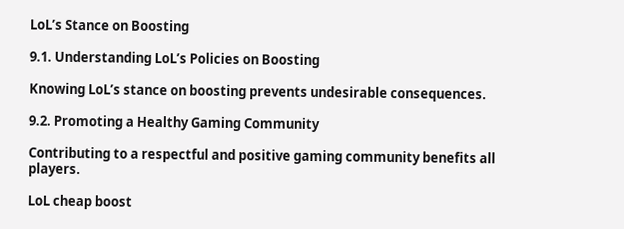LoL’s Stance on Boosting

9.1. Understanding LoL’s Policies on Boosting

Knowing LoL’s stance on boosting prevents undesirable consequences.

9.2. Promoting a Healthy Gaming Community

Contributing to a respectful and positive gaming community benefits all players.

LoL cheap boost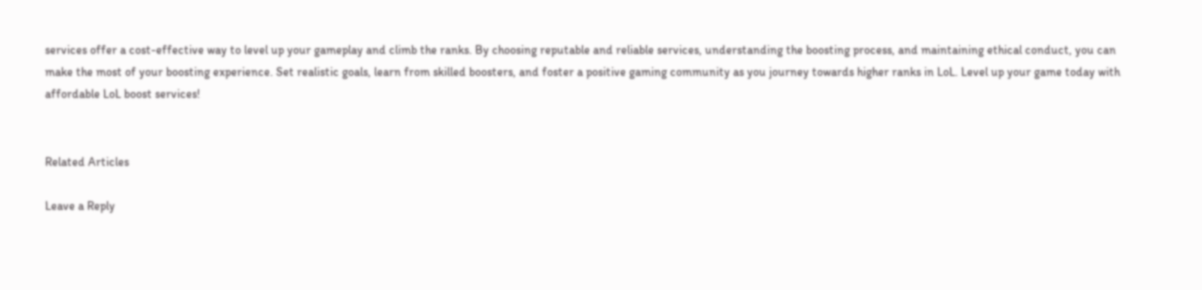services offer a cost-effective way to level up your gameplay and climb the ranks. By choosing reputable and reliable services, understanding the boosting process, and maintaining ethical conduct, you can make the most of your boosting experience. Set realistic goals, learn from skilled boosters, and foster a positive gaming community as you journey towards higher ranks in LoL. Level up your game today with affordable LoL boost services!


Related Articles

Leave a Reply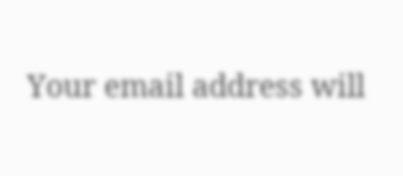Your email address will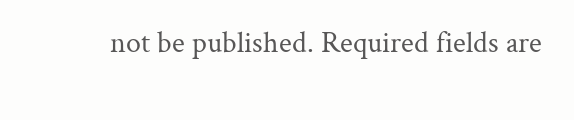not be published. Required fields are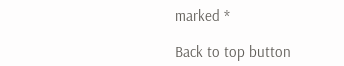marked *

Back to top button